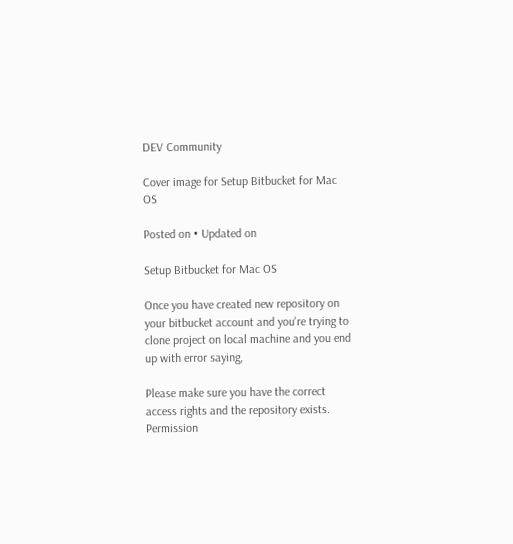DEV Community

Cover image for Setup Bitbucket for Mac OS

Posted on • Updated on

Setup Bitbucket for Mac OS

Once you have created new repository on your bitbucket account and you're trying to clone project on local machine and you end up with error saying,

Please make sure you have the correct access rights and the repository exists. Permission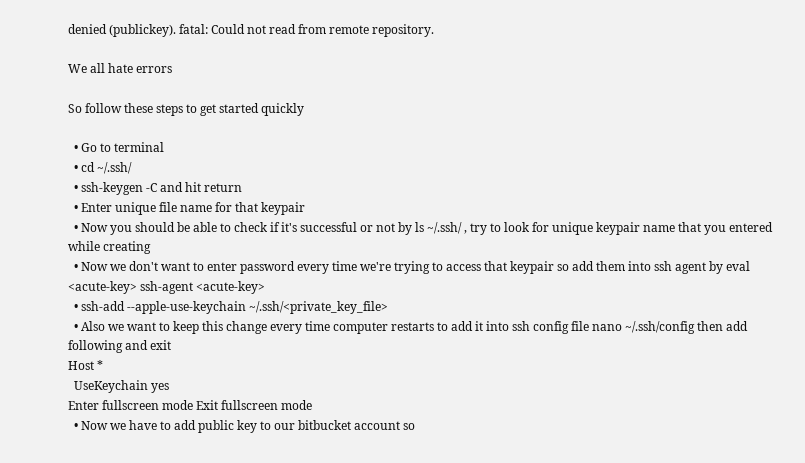denied (publickey). fatal: Could not read from remote repository.

We all hate errors

So follow these steps to get started quickly

  • Go to terminal
  • cd ~/.ssh/
  • ssh-keygen -C and hit return
  • Enter unique file name for that keypair
  • Now you should be able to check if it's successful or not by ls ~/.ssh/ , try to look for unique keypair name that you entered while creating
  • Now we don't want to enter password every time we're trying to access that keypair so add them into ssh agent by eval <acute-key> ssh-agent <acute-key>
  • ssh-add --apple-use-keychain ~/.ssh/<private_key_file>
  • Also we want to keep this change every time computer restarts to add it into ssh config file nano ~/.ssh/config then add following and exit
Host *
  UseKeychain yes
Enter fullscreen mode Exit fullscreen mode
  • Now we have to add public key to our bitbucket account so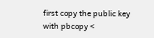first copy the public key with pbcopy <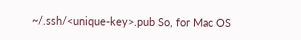~/.ssh/<unique-key>.pub So, for Mac OS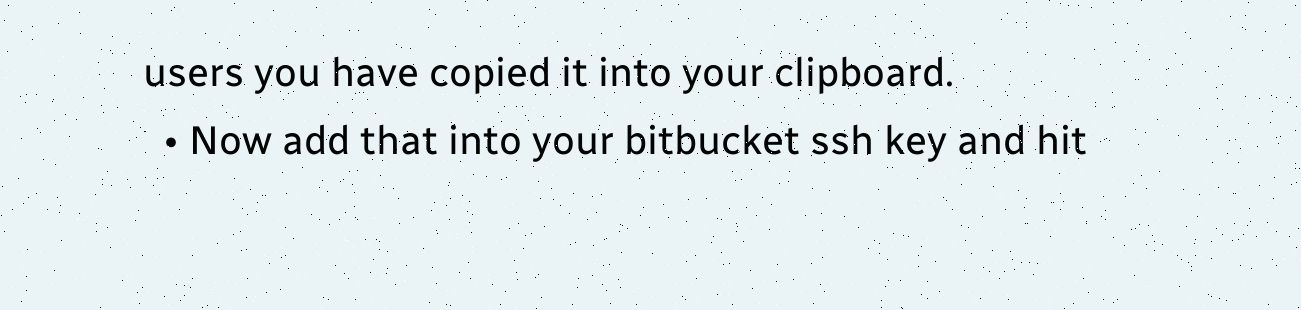users you have copied it into your clipboard.
  • Now add that into your bitbucket ssh key and hit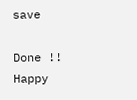save

Done !!
Happy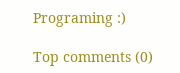Programing :)

Top comments (0)